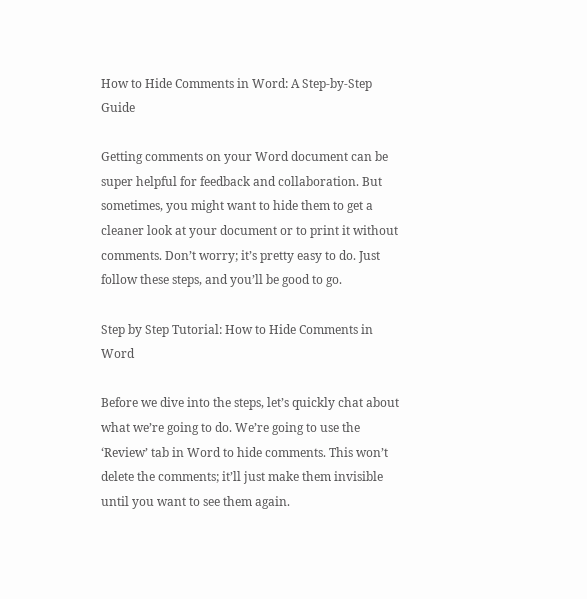How to Hide Comments in Word: A Step-by-Step Guide

Getting comments on your Word document can be super helpful for feedback and collaboration. But sometimes, you might want to hide them to get a cleaner look at your document or to print it without comments. Don’t worry; it’s pretty easy to do. Just follow these steps, and you’ll be good to go.

Step by Step Tutorial: How to Hide Comments in Word

Before we dive into the steps, let’s quickly chat about what we’re going to do. We’re going to use the ‘Review’ tab in Word to hide comments. This won’t delete the comments; it’ll just make them invisible until you want to see them again.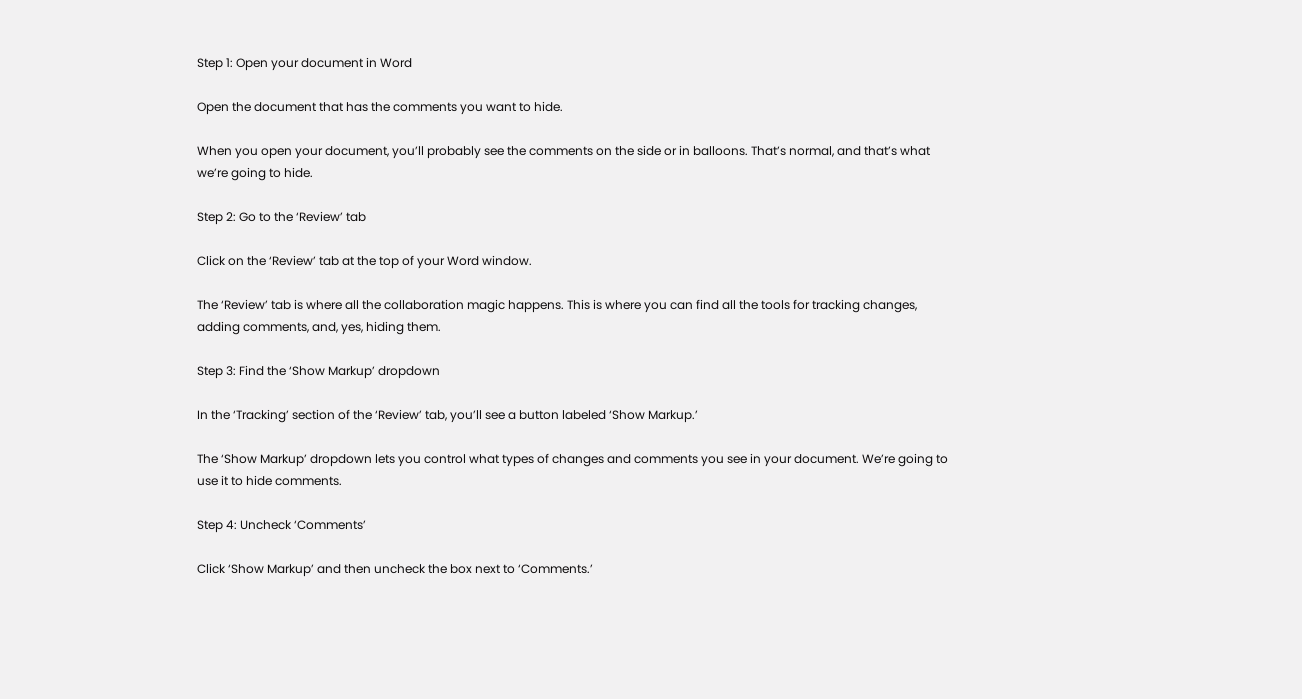Step 1: Open your document in Word

Open the document that has the comments you want to hide.

When you open your document, you’ll probably see the comments on the side or in balloons. That’s normal, and that’s what we’re going to hide.

Step 2: Go to the ‘Review’ tab

Click on the ‘Review’ tab at the top of your Word window.

The ‘Review’ tab is where all the collaboration magic happens. This is where you can find all the tools for tracking changes, adding comments, and, yes, hiding them.

Step 3: Find the ‘Show Markup’ dropdown

In the ‘Tracking’ section of the ‘Review’ tab, you’ll see a button labeled ‘Show Markup.’

The ‘Show Markup’ dropdown lets you control what types of changes and comments you see in your document. We’re going to use it to hide comments.

Step 4: Uncheck ‘Comments’

Click ‘Show Markup’ and then uncheck the box next to ‘Comments.’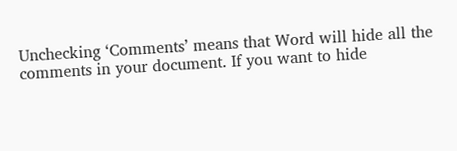Unchecking ‘Comments’ means that Word will hide all the comments in your document. If you want to hide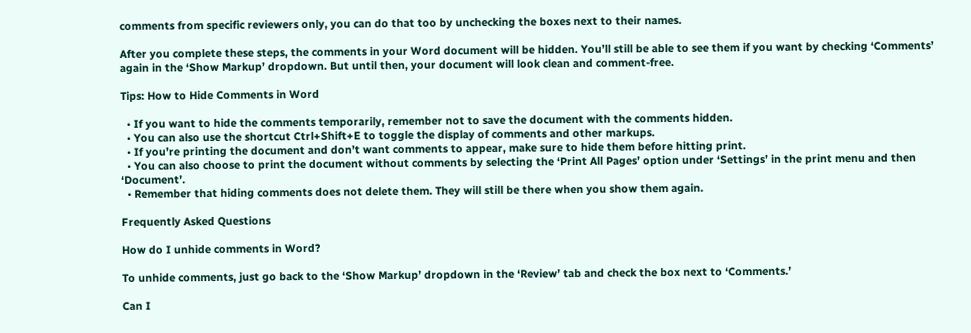comments from specific reviewers only, you can do that too by unchecking the boxes next to their names.

After you complete these steps, the comments in your Word document will be hidden. You’ll still be able to see them if you want by checking ‘Comments’ again in the ‘Show Markup’ dropdown. But until then, your document will look clean and comment-free.

Tips: How to Hide Comments in Word

  • If you want to hide the comments temporarily, remember not to save the document with the comments hidden.
  • You can also use the shortcut Ctrl+Shift+E to toggle the display of comments and other markups.
  • If you’re printing the document and don’t want comments to appear, make sure to hide them before hitting print.
  • You can also choose to print the document without comments by selecting the ‘Print All Pages’ option under ‘Settings’ in the print menu and then ‘Document’.
  • Remember that hiding comments does not delete them. They will still be there when you show them again.

Frequently Asked Questions

How do I unhide comments in Word?

To unhide comments, just go back to the ‘Show Markup’ dropdown in the ‘Review’ tab and check the box next to ‘Comments.’

Can I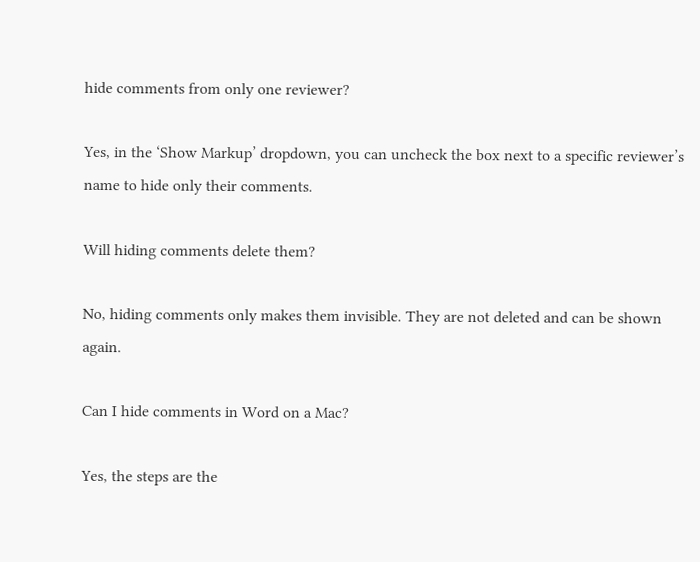hide comments from only one reviewer?

Yes, in the ‘Show Markup’ dropdown, you can uncheck the box next to a specific reviewer’s name to hide only their comments.

Will hiding comments delete them?

No, hiding comments only makes them invisible. They are not deleted and can be shown again.

Can I hide comments in Word on a Mac?

Yes, the steps are the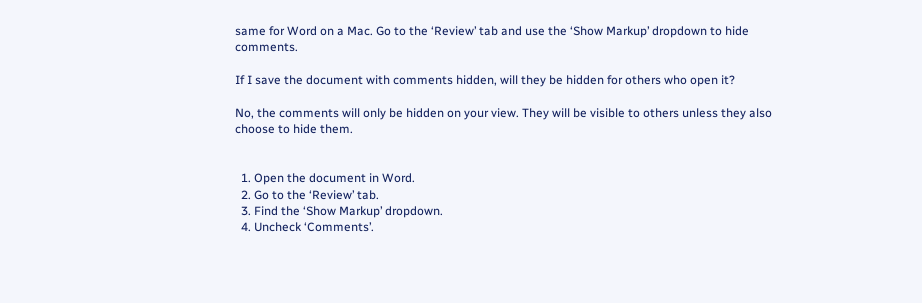same for Word on a Mac. Go to the ‘Review’ tab and use the ‘Show Markup’ dropdown to hide comments.

If I save the document with comments hidden, will they be hidden for others who open it?

No, the comments will only be hidden on your view. They will be visible to others unless they also choose to hide them.


  1. Open the document in Word.
  2. Go to the ‘Review’ tab.
  3. Find the ‘Show Markup’ dropdown.
  4. Uncheck ‘Comments’.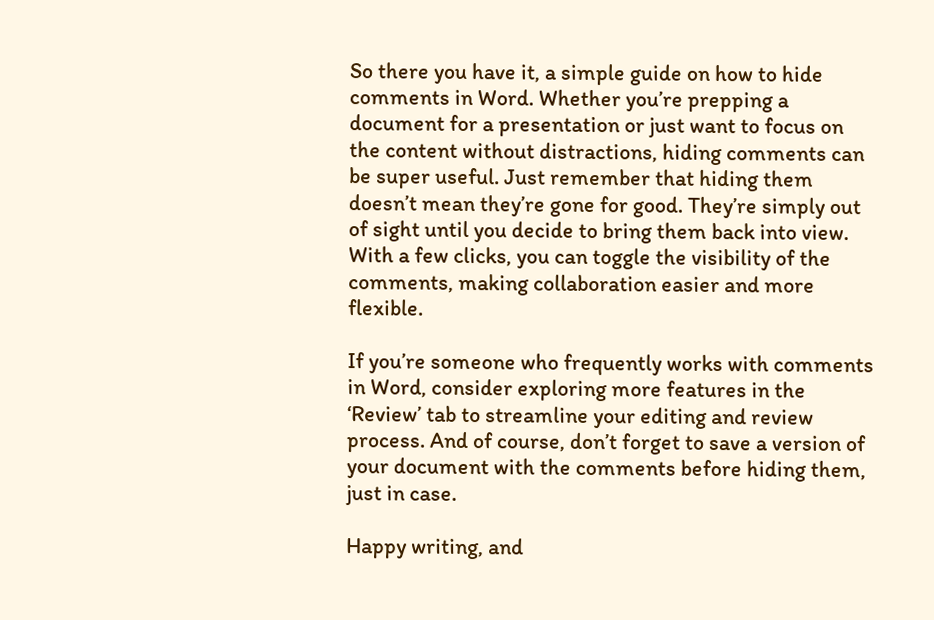So there you have it, a simple guide on how to hide comments in Word. Whether you’re prepping a document for a presentation or just want to focus on the content without distractions, hiding comments can be super useful. Just remember that hiding them doesn’t mean they’re gone for good. They’re simply out of sight until you decide to bring them back into view. With a few clicks, you can toggle the visibility of the comments, making collaboration easier and more flexible.

If you’re someone who frequently works with comments in Word, consider exploring more features in the ‘Review’ tab to streamline your editing and review process. And of course, don’t forget to save a version of your document with the comments before hiding them, just in case.

Happy writing, and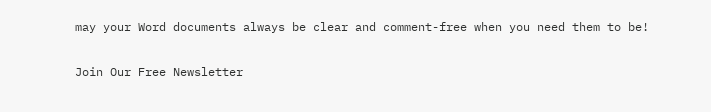may your Word documents always be clear and comment-free when you need them to be!

Join Our Free Newsletter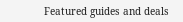Featured guides and deals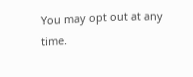You may opt out at any time.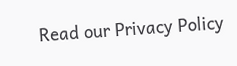Read our Privacy Policy